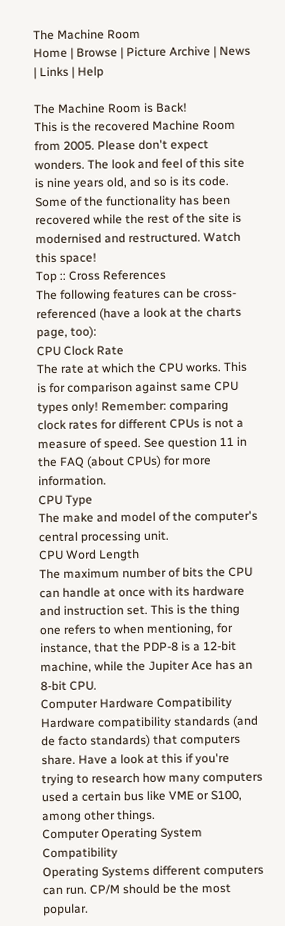The Machine Room
Home | Browse | Picture Archive | News | Links | Help

The Machine Room is Back!
This is the recovered Machine Room from 2005. Please don't expect wonders. The look and feel of this site is nine years old, and so is its code. Some of the functionality has been recovered while the rest of the site is modernised and restructured. Watch this space!
Top :: Cross References
The following features can be cross-referenced (have a look at the charts page, too):
CPU Clock Rate
The rate at which the CPU works. This is for comparison against same CPU types only! Remember: comparing clock rates for different CPUs is not a measure of speed. See question 11 in the FAQ (about CPUs) for more information.
CPU Type
The make and model of the computer's central processing unit.
CPU Word Length
The maximum number of bits the CPU can handle at once with its hardware and instruction set. This is the thing one refers to when mentioning, for instance, that the PDP-8 is a 12-bit machine, while the Jupiter Ace has an 8-bit CPU.
Computer Hardware Compatibility
Hardware compatibility standards (and de facto standards) that computers share. Have a look at this if you're trying to research how many computers used a certain bus like VME or S100, among other things.
Computer Operating System Compatibility
Operating Systems different computers can run. CP/M should be the most popular.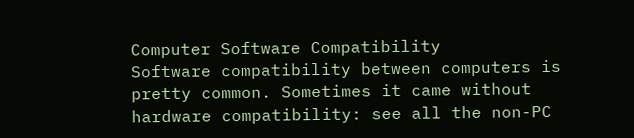Computer Software Compatibility
Software compatibility between computers is pretty common. Sometimes it came without hardware compatibility: see all the non-PC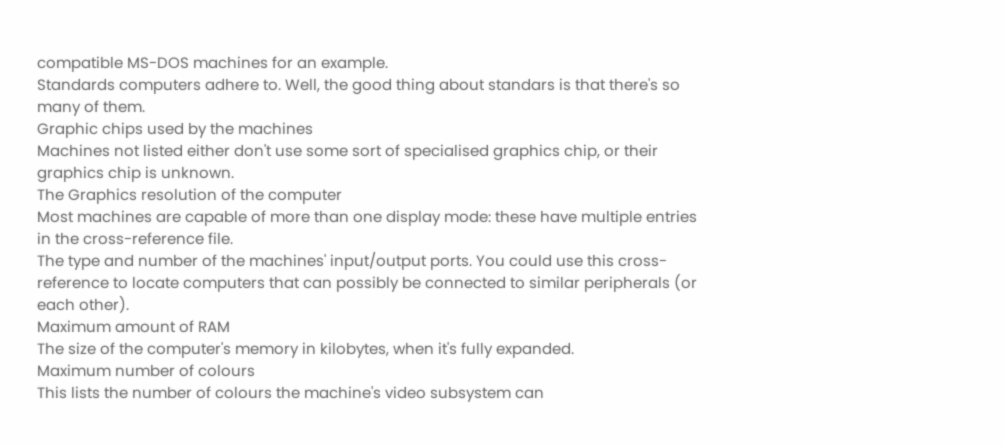compatible MS-DOS machines for an example.
Standards computers adhere to. Well, the good thing about standars is that there's so many of them.
Graphic chips used by the machines
Machines not listed either don't use some sort of specialised graphics chip, or their graphics chip is unknown.
The Graphics resolution of the computer
Most machines are capable of more than one display mode: these have multiple entries in the cross-reference file.
The type and number of the machines' input/output ports. You could use this cross-reference to locate computers that can possibly be connected to similar peripherals (or each other).
Maximum amount of RAM
The size of the computer's memory in kilobytes, when it's fully expanded.
Maximum number of colours
This lists the number of colours the machine's video subsystem can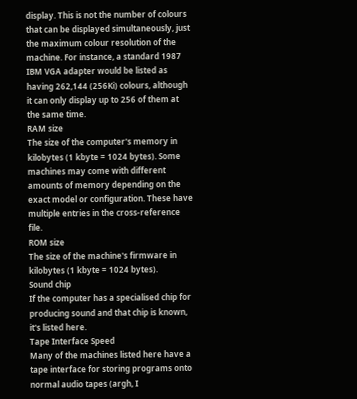display. This is not the number of colours that can be displayed simultaneously, just the maximum colour resolution of the machine. For instance, a standard 1987 IBM VGA adapter would be listed as having 262,144 (256Ki) colours, although it can only display up to 256 of them at the same time.
RAM size
The size of the computer's memory in kilobytes (1 kbyte = 1024 bytes). Some machines may come with different amounts of memory depending on the exact model or configuration. These have multiple entries in the cross-reference file.
ROM size
The size of the machine's firmware in kilobytes (1 kbyte = 1024 bytes).
Sound chip
If the computer has a specialised chip for producing sound and that chip is known, it's listed here.
Tape Interface Speed
Many of the machines listed here have a tape interface for storing programs onto normal audio tapes (argh, I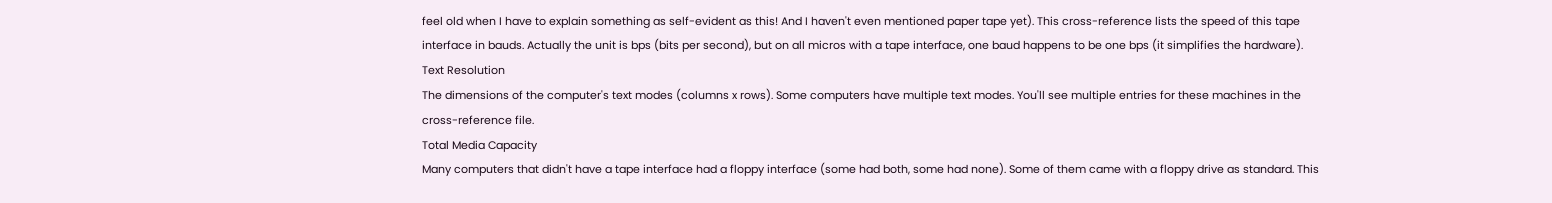feel old when I have to explain something as self-evident as this! And I haven't even mentioned paper tape yet). This cross-reference lists the speed of this tape interface in bauds. Actually the unit is bps (bits per second), but on all micros with a tape interface, one baud happens to be one bps (it simplifies the hardware).
Text Resolution
The dimensions of the computer's text modes (columns x rows). Some computers have multiple text modes. You'll see multiple entries for these machines in the cross-reference file.
Total Media Capacity
Many computers that didn't have a tape interface had a floppy interface (some had both, some had none). Some of them came with a floppy drive as standard. This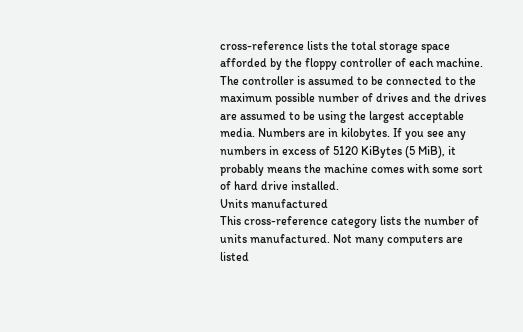cross-reference lists the total storage space afforded by the floppy controller of each machine. The controller is assumed to be connected to the maximum possible number of drives and the drives are assumed to be using the largest acceptable media. Numbers are in kilobytes. If you see any numbers in excess of 5120 KiBytes (5 MiB), it probably means the machine comes with some sort of hard drive installed.
Units manufactured
This cross-reference category lists the number of units manufactured. Not many computers are listed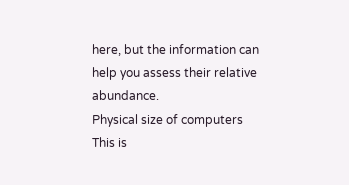here, but the information can help you assess their relative abundance.
Physical size of computers
This is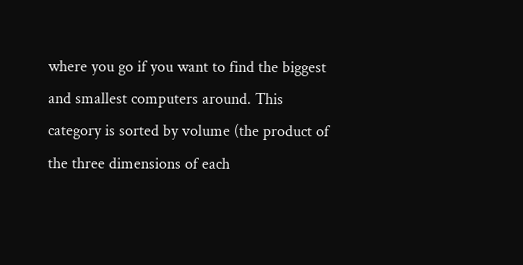where you go if you want to find the biggest and smallest computers around. This category is sorted by volume (the product of the three dimensions of each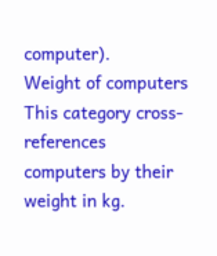computer).
Weight of computers
This category cross-references computers by their weight in kg.